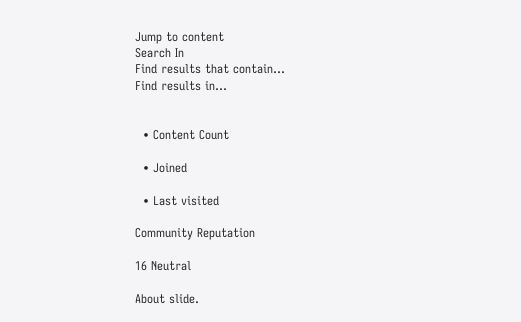Jump to content
Search In
Find results that contain...
Find results in...


  • Content Count

  • Joined

  • Last visited

Community Reputation

16 Neutral

About slide.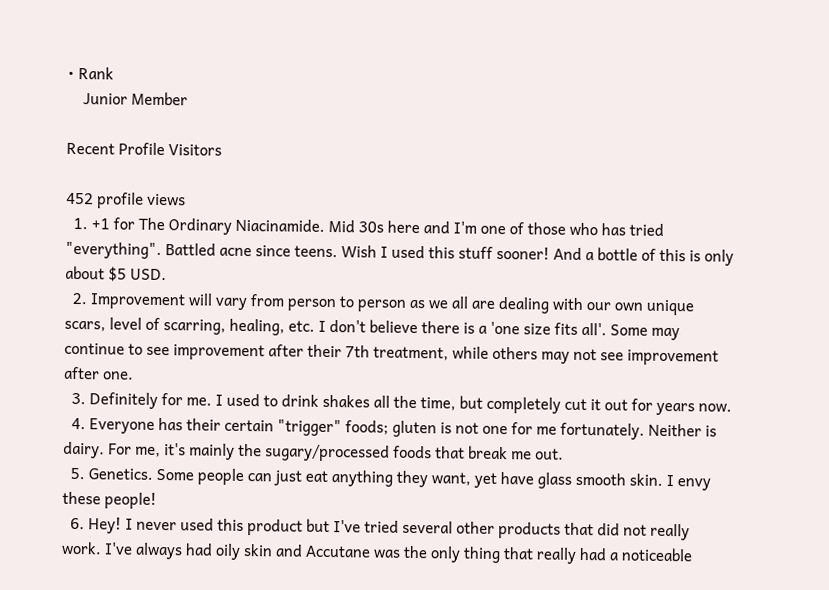• Rank
    Junior Member

Recent Profile Visitors

452 profile views
  1. +1 for The Ordinary Niacinamide. Mid 30s here and I'm one of those who has tried "everything". Battled acne since teens. Wish I used this stuff sooner! And a bottle of this is only about $5 USD.
  2. Improvement will vary from person to person as we all are dealing with our own unique scars, level of scarring, healing, etc. I don't believe there is a 'one size fits all'. Some may continue to see improvement after their 7th treatment, while others may not see improvement after one.
  3. Definitely for me. I used to drink shakes all the time, but completely cut it out for years now.
  4. Everyone has their certain "trigger" foods; gluten is not one for me fortunately. Neither is dairy. For me, it's mainly the sugary/processed foods that break me out.
  5. Genetics. Some people can just eat anything they want, yet have glass smooth skin. I envy these people!
  6. Hey! I never used this product but I've tried several other products that did not really work. I've always had oily skin and Accutane was the only thing that really had a noticeable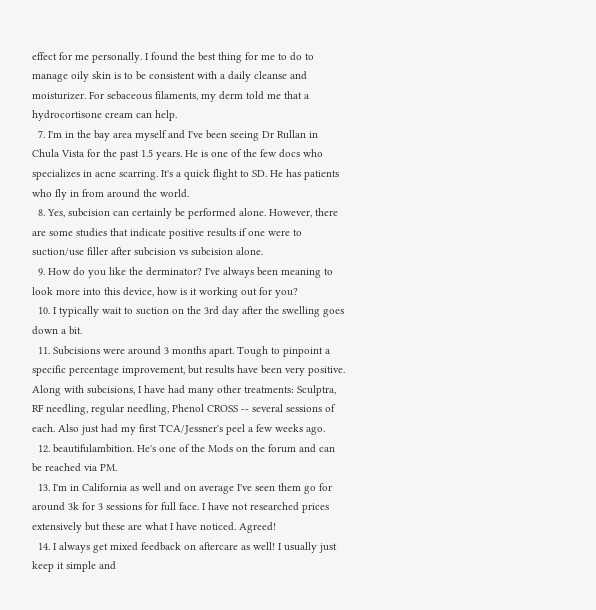effect for me personally. I found the best thing for me to do to manage oily skin is to be consistent with a daily cleanse and moisturizer. For sebaceous filaments, my derm told me that a hydrocortisone cream can help.
  7. I'm in the bay area myself and I've been seeing Dr Rullan in Chula Vista for the past 1.5 years. He is one of the few docs who specializes in acne scarring. It's a quick flight to SD. He has patients who fly in from around the world.
  8. Yes, subcision can certainly be performed alone. However, there are some studies that indicate positive results if one were to suction/use filler after subcision vs subcision alone.
  9. How do you like the derminator? I've always been meaning to look more into this device, how is it working out for you?
  10. I typically wait to suction on the 3rd day after the swelling goes down a bit.
  11. Subcisions were around 3 months apart. Tough to pinpoint a specific percentage improvement, but results have been very positive. Along with subcisions, I have had many other treatments: Sculptra, RF needling, regular needling, Phenol CROSS -- several sessions of each. Also just had my first TCA/Jessner's peel a few weeks ago.
  12. beautifulambition. He's one of the Mods on the forum and can be reached via PM.
  13. I'm in California as well and on average I've seen them go for around 3k for 3 sessions for full face. I have not researched prices extensively but these are what I have noticed. Agreed!
  14. I always get mixed feedback on aftercare as well! I usually just keep it simple and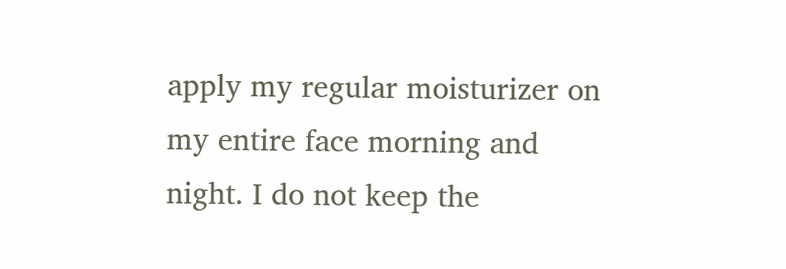apply my regular moisturizer on my entire face morning and night. I do not keep the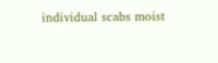individual scabs moist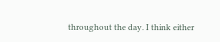throughout the day. I think either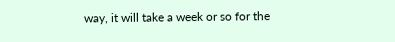way, it will take a week or so for the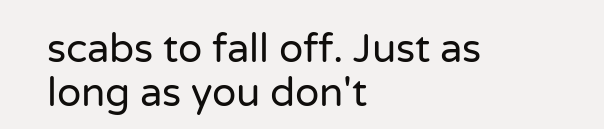scabs to fall off. Just as long as you don't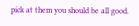pick at them you should be all good.